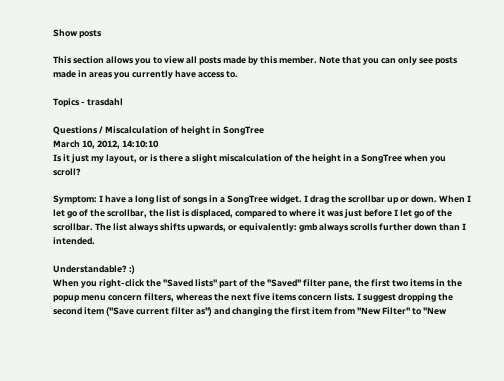Show posts

This section allows you to view all posts made by this member. Note that you can only see posts made in areas you currently have access to.

Topics - trasdahl

Questions / Miscalculation of height in SongTree
March 10, 2012, 14:10:10
Is it just my layout, or is there a slight miscalculation of the height in a SongTree when you scroll?

Symptom: I have a long list of songs in a SongTree widget. I drag the scrollbar up or down. When I let go of the scrollbar, the list is displaced, compared to where it was just before I let go of the scrollbar. The list always shifts upwards, or equivalently: gmb always scrolls further down than I intended.

Understandable? :)
When you right-click the "Saved lists" part of the "Saved" filter pane, the first two items in the popup menu concern filters, whereas the next five items concern lists. I suggest dropping the second item ("Save current filter as") and changing the first item from "New Filter" to "New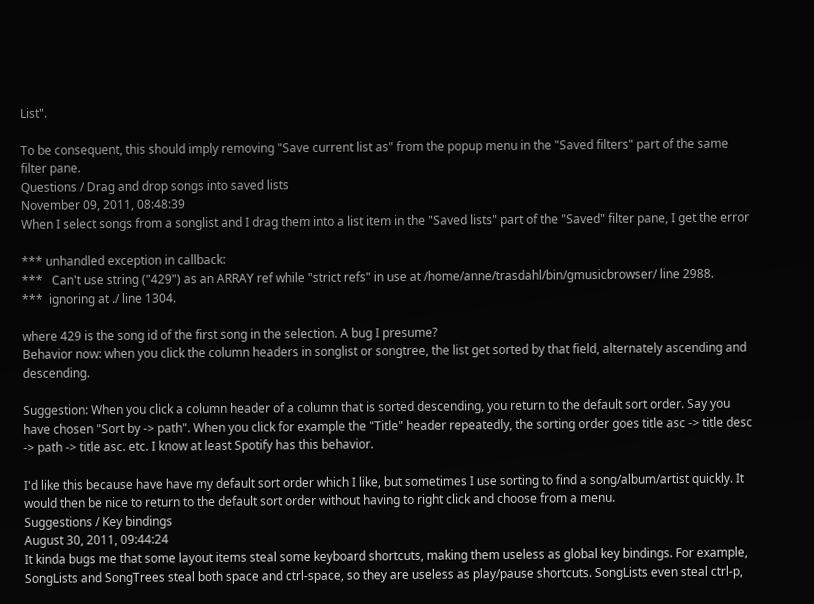List".

To be consequent, this should imply removing "Save current list as" from the popup menu in the "Saved filters" part of the same filter pane.
Questions / Drag and drop songs into saved lists
November 09, 2011, 08:48:39
When I select songs from a songlist and I drag them into a list item in the "Saved lists" part of the "Saved" filter pane, I get the error

*** unhandled exception in callback:
***   Can't use string ("429") as an ARRAY ref while "strict refs" in use at /home/anne/trasdahl/bin/gmusicbrowser/ line 2988.
***  ignoring at ./ line 1304.

where 429 is the song id of the first song in the selection. A bug I presume?
Behavior now: when you click the column headers in songlist or songtree, the list get sorted by that field, alternately ascending and descending.

Suggestion: When you click a column header of a column that is sorted descending, you return to the default sort order. Say you have chosen "Sort by -> path". When you click for example the "Title" header repeatedly, the sorting order goes title asc -> title desc -> path -> title asc. etc. I know at least Spotify has this behavior.

I'd like this because have have my default sort order which I like, but sometimes I use sorting to find a song/album/artist quickly. It would then be nice to return to the default sort order without having to right click and choose from a menu.
Suggestions / Key bindings
August 30, 2011, 09:44:24
It kinda bugs me that some layout items steal some keyboard shortcuts, making them useless as global key bindings. For example, SongLists and SongTrees steal both space and ctrl-space, so they are useless as play/pause shortcuts. SongLists even steal ctrl-p,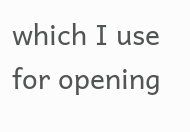which I use for opening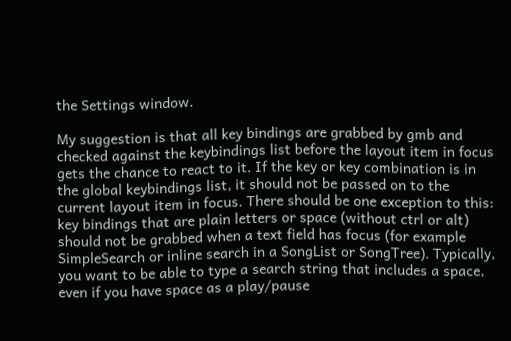the Settings window.

My suggestion is that all key bindings are grabbed by gmb and checked against the keybindings list before the layout item in focus gets the chance to react to it. If the key or key combination is in the global keybindings list, it should not be passed on to the current layout item in focus. There should be one exception to this: key bindings that are plain letters or space (without ctrl or alt) should not be grabbed when a text field has focus (for example SimpleSearch or inline search in a SongList or SongTree). Typically, you want to be able to type a search string that includes a space, even if you have space as a play/pause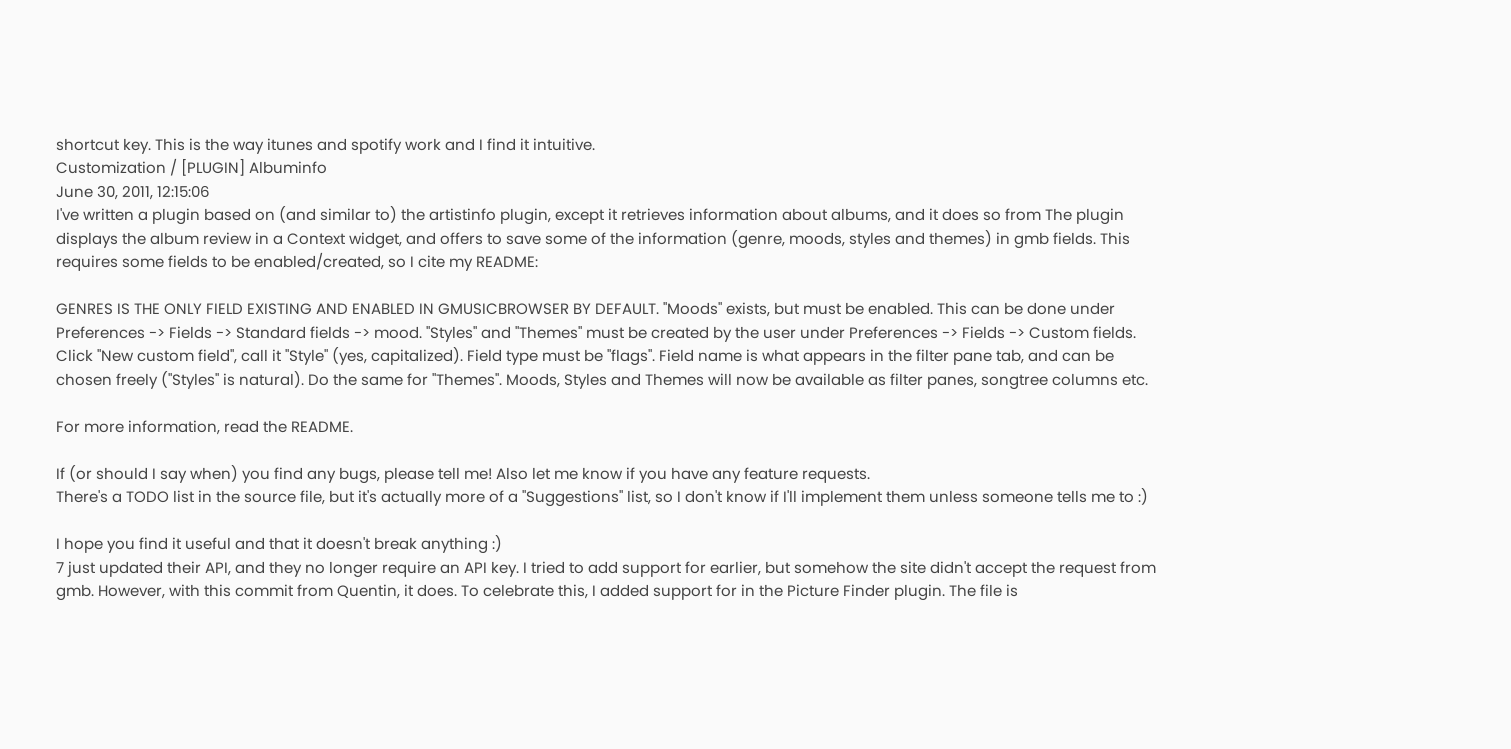shortcut key. This is the way itunes and spotify work and I find it intuitive.
Customization / [PLUGIN] Albuminfo
June 30, 2011, 12:15:06
I've written a plugin based on (and similar to) the artistinfo plugin, except it retrieves information about albums, and it does so from The plugin displays the album review in a Context widget, and offers to save some of the information (genre, moods, styles and themes) in gmb fields. This requires some fields to be enabled/created, so I cite my README:

GENRES IS THE ONLY FIELD EXISTING AND ENABLED IN GMUSICBROWSER BY DEFAULT. "Moods" exists, but must be enabled. This can be done under Preferences -> Fields -> Standard fields -> mood. "Styles" and "Themes" must be created by the user under Preferences -> Fields -> Custom fields. Click "New custom field", call it "Style" (yes, capitalized). Field type must be "flags". Field name is what appears in the filter pane tab, and can be chosen freely ("Styles" is natural). Do the same for "Themes". Moods, Styles and Themes will now be available as filter panes, songtree columns etc.

For more information, read the README.

If (or should I say when) you find any bugs, please tell me! Also let me know if you have any feature requests.
There's a TODO list in the source file, but it's actually more of a "Suggestions" list, so I don't know if I'll implement them unless someone tells me to :)

I hope you find it useful and that it doesn't break anything :)
7 just updated their API, and they no longer require an API key. I tried to add support for earlier, but somehow the site didn't accept the request from gmb. However, with this commit from Quentin, it does. To celebrate this, I added support for in the Picture Finder plugin. The file is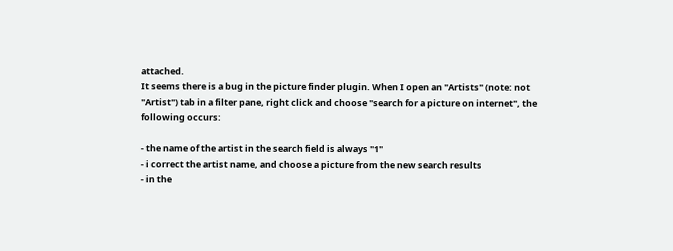attached.
It seems there is a bug in the picture finder plugin. When I open an "Artists" (note: not "Artist") tab in a filter pane, right click and choose "search for a picture on internet", the following occurs:

- the name of the artist in the search field is always "1"
- i correct the artist name, and choose a picture from the new search results
- in the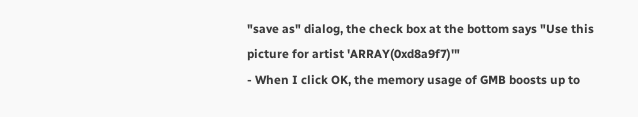"save as" dialog, the check box at the bottom says "Use this picture for artist 'ARRAY(0xd8a9f7)'"
- When I click OK, the memory usage of GMB boosts up to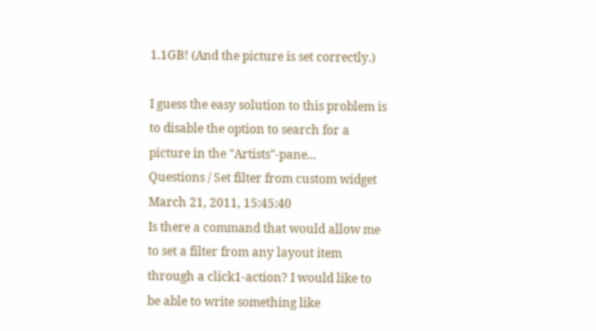1.1GB! (And the picture is set correctly.)

I guess the easy solution to this problem is to disable the option to search for a picture in the "Artists"-pane...
Questions / Set filter from custom widget
March 21, 2011, 15:45:40
Is there a command that would allow me to set a filter from any layout item through a click1-action? I would like to be able to write something like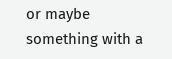or maybe something with a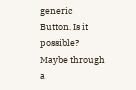generic Button. Is it possible? Maybe through a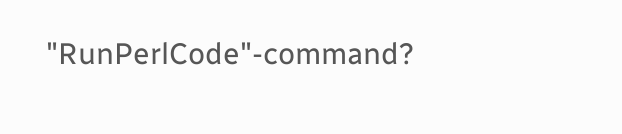"RunPerlCode"-command?